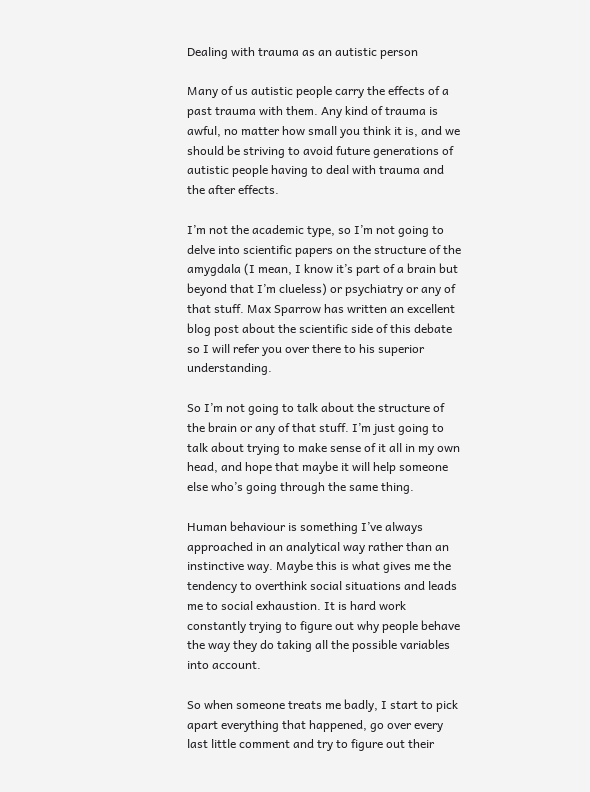Dealing with trauma as an autistic person

Many of us autistic people carry the effects of a past trauma with them. Any kind of trauma is awful, no matter how small you think it is, and we should be striving to avoid future generations of autistic people having to deal with trauma and the after effects.

I’m not the academic type, so I’m not going to delve into scientific papers on the structure of the amygdala (I mean, I know it’s part of a brain but beyond that I’m clueless) or psychiatry or any of that stuff. Max Sparrow has written an excellent blog post about the scientific side of this debate so I will refer you over there to his superior understanding.

So I’m not going to talk about the structure of the brain or any of that stuff. I’m just going to talk about trying to make sense of it all in my own head, and hope that maybe it will help someone else who’s going through the same thing.

Human behaviour is something I’ve always approached in an analytical way rather than an instinctive way. Maybe this is what gives me the tendency to overthink social situations and leads me to social exhaustion. It is hard work constantly trying to figure out why people behave the way they do taking all the possible variables into account.

So when someone treats me badly, I start to pick apart everything that happened, go over every last little comment and try to figure out their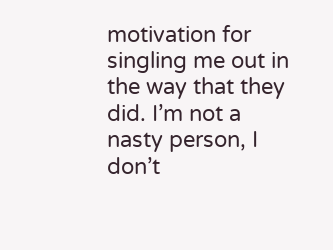motivation for singling me out in the way that they did. I’m not a nasty person, I don’t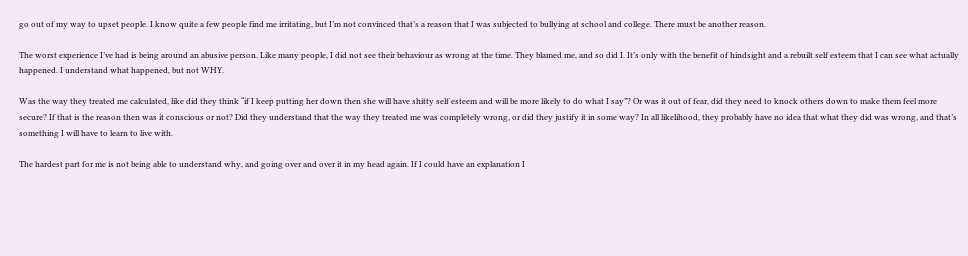go out of my way to upset people. I know quite a few people find me irritating, but I’m not convinced that’s a reason that I was subjected to bullying at school and college. There must be another reason.

The worst experience I’ve had is being around an abusive person. Like many people, I did not see their behaviour as wrong at the time. They blamed me, and so did I. It’s only with the benefit of hindsight and a rebuilt self esteem that I can see what actually happened. I understand what happened, but not WHY.

Was the way they treated me calculated, like did they think “if I keep putting her down then she will have shitty self esteem and will be more likely to do what I say”? Or was it out of fear, did they need to knock others down to make them feel more secure? If that is the reason then was it conscious or not? Did they understand that the way they treated me was completely wrong, or did they justify it in some way? In all likelihood, they probably have no idea that what they did was wrong, and that’s something I will have to learn to live with.

The hardest part for me is not being able to understand why, and going over and over it in my head again. If I could have an explanation I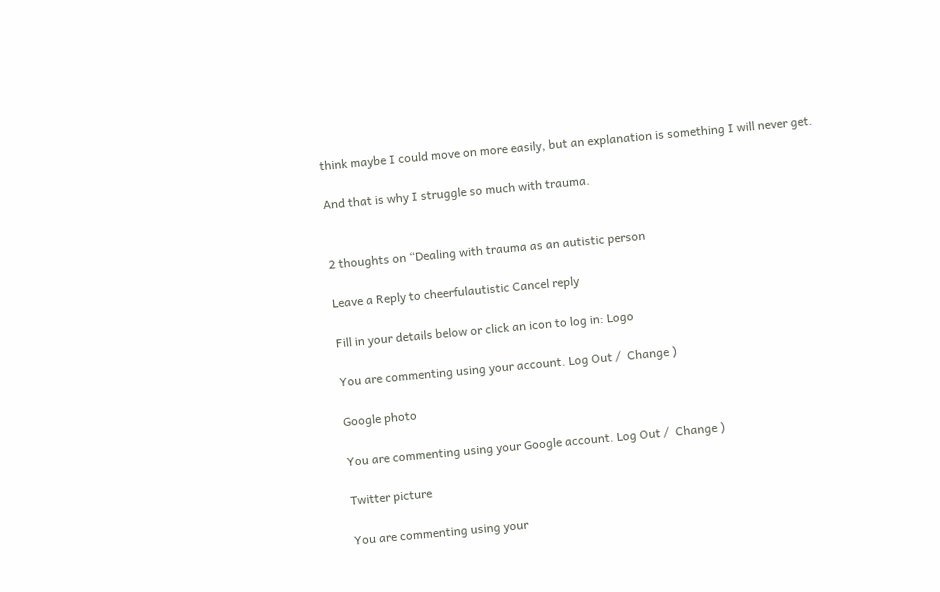think maybe I could move on more easily, but an explanation is something I will never get.

And that is why I struggle so much with trauma.


2 thoughts on “Dealing with trauma as an autistic person

Leave a Reply to cheerfulautistic Cancel reply

Fill in your details below or click an icon to log in: Logo

You are commenting using your account. Log Out /  Change )

Google photo

You are commenting using your Google account. Log Out /  Change )

Twitter picture

You are commenting using your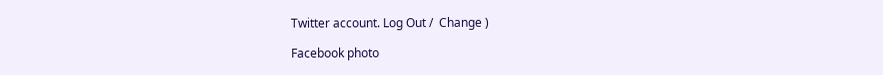Twitter account. Log Out /  Change )

Facebook photo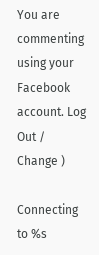You are commenting using your Facebook account. Log Out /  Change )

Connecting to %s